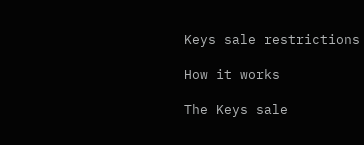Keys sale restrictions

How it works

The Keys sale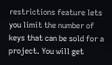restrictions feature lets you limit the number of keys that can be sold for a project. You will get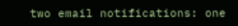two email notifications: one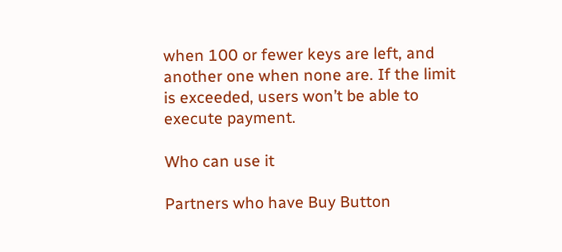when 100 or fewer keys are left, and another one when none are. If the limit is exceeded, users won’t be able to execute payment.

Who can use it

Partners who have Buy Button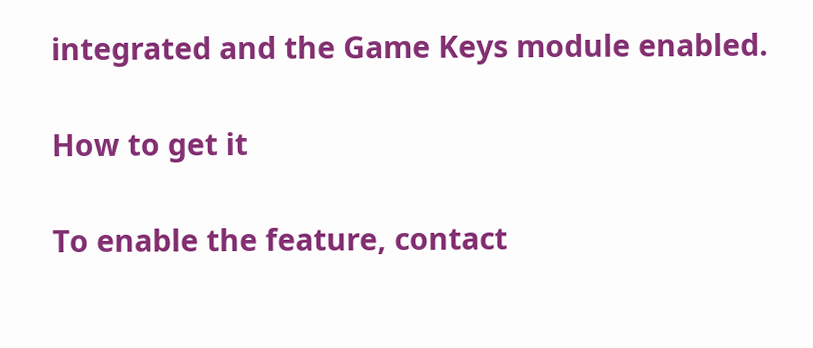integrated and the Game Keys module enabled.

How to get it

To enable the feature, contact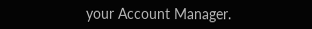your Account Manager.